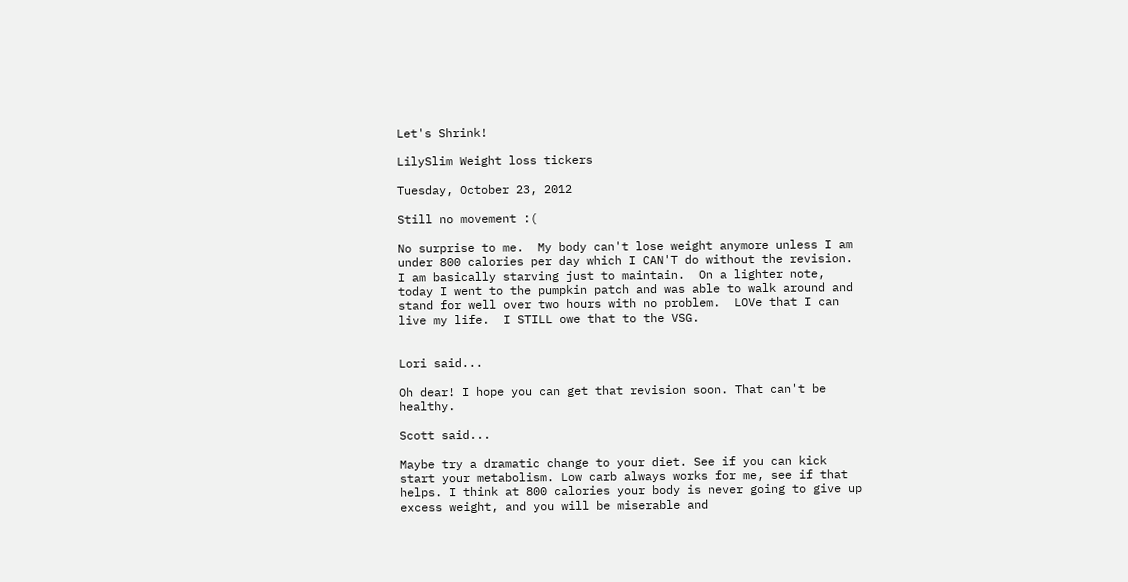Let's Shrink!

LilySlim Weight loss tickers

Tuesday, October 23, 2012

Still no movement :(

No surprise to me.  My body can't lose weight anymore unless I am under 800 calories per day which I CAN'T do without the revision.  I am basically starving just to maintain.  On a lighter note, today I went to the pumpkin patch and was able to walk around and stand for well over two hours with no problem.  LOVe that I can live my life.  I STILL owe that to the VSG.


Lori said...

Oh dear! I hope you can get that revision soon. That can't be healthy.

Scott said...

Maybe try a dramatic change to your diet. See if you can kick start your metabolism. Low carb always works for me, see if that helps. I think at 800 calories your body is never going to give up excess weight, and you will be miserable and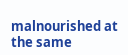malnourished at the same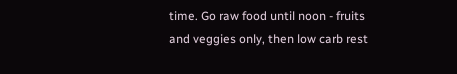time. Go raw food until noon - fruits and veggies only, then low carb rest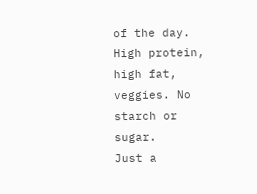of the day. High protein, high fat, veggies. No starch or sugar.
Just a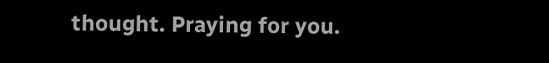thought. Praying for you.